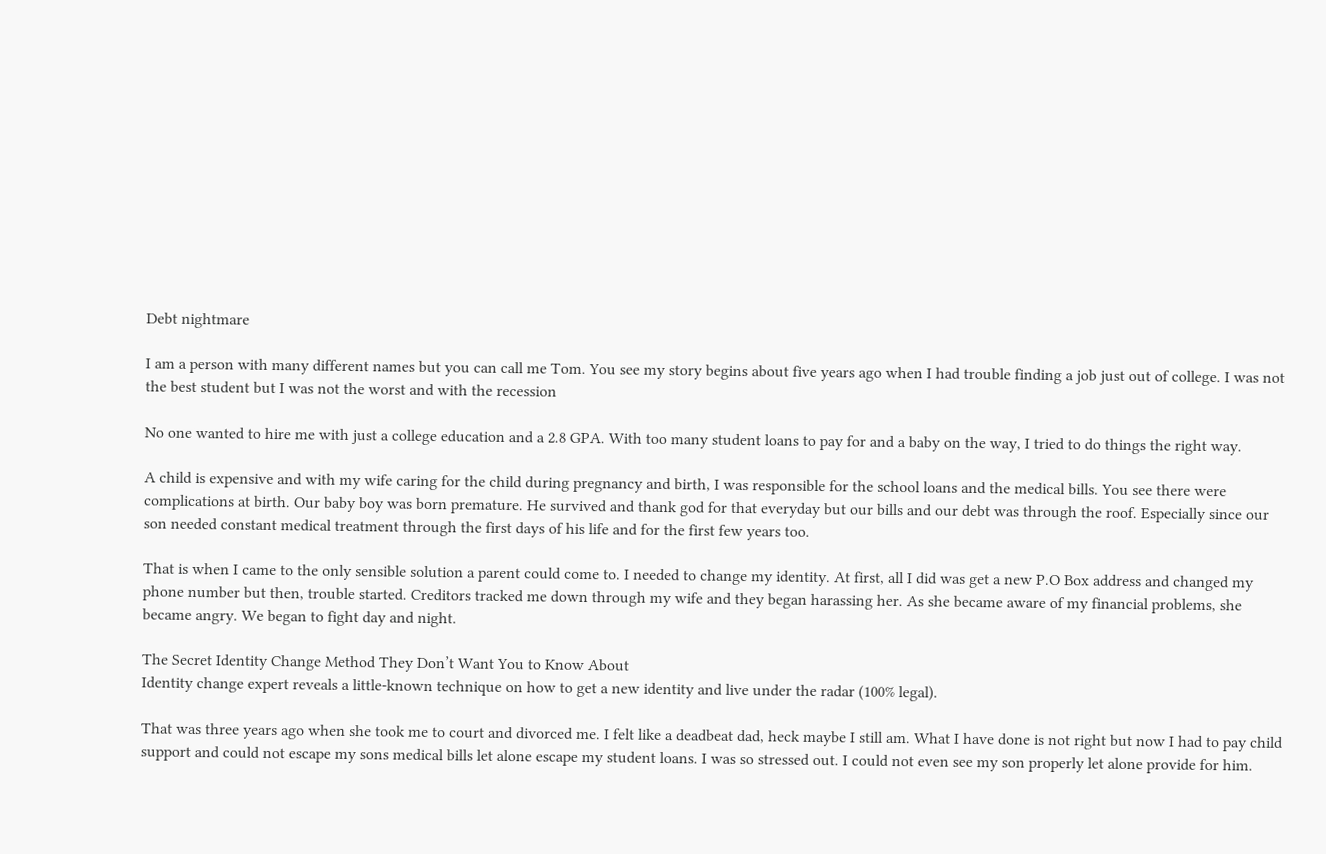Debt nightmare

I am a person with many different names but you can call me Tom. You see my story begins about five years ago when I had trouble finding a job just out of college. I was not the best student but I was not the worst and with the recession

No one wanted to hire me with just a college education and a 2.8 GPA. With too many student loans to pay for and a baby on the way, I tried to do things the right way.

A child is expensive and with my wife caring for the child during pregnancy and birth, I was responsible for the school loans and the medical bills. You see there were complications at birth. Our baby boy was born premature. He survived and thank god for that everyday but our bills and our debt was through the roof. Especially since our son needed constant medical treatment through the first days of his life and for the first few years too.

That is when I came to the only sensible solution a parent could come to. I needed to change my identity. At first, all I did was get a new P.O Box address and changed my phone number but then, trouble started. Creditors tracked me down through my wife and they began harassing her. As she became aware of my financial problems, she became angry. We began to fight day and night.

The Secret Identity Change Method They Don’t Want You to Know About
Identity change expert reveals a little-known technique on how to get a new identity and live under the radar (100% legal).

That was three years ago when she took me to court and divorced me. I felt like a deadbeat dad, heck maybe I still am. What I have done is not right but now I had to pay child support and could not escape my sons medical bills let alone escape my student loans. I was so stressed out. I could not even see my son properly let alone provide for him.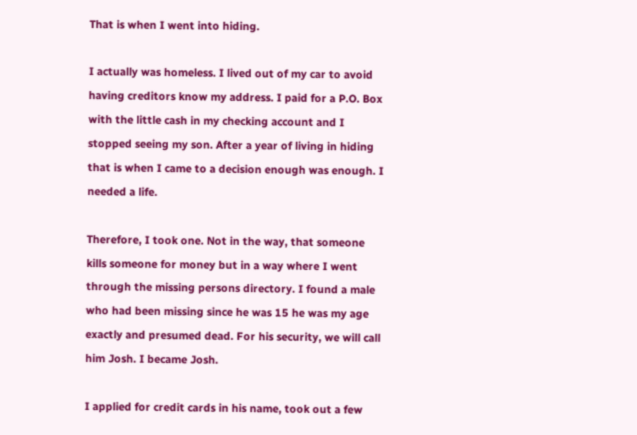That is when I went into hiding.

I actually was homeless. I lived out of my car to avoid having creditors know my address. I paid for a P.O. Box with the little cash in my checking account and I stopped seeing my son. After a year of living in hiding that is when I came to a decision enough was enough. I needed a life.

Therefore, I took one. Not in the way, that someone kills someone for money but in a way where I went through the missing persons directory. I found a male who had been missing since he was 15 he was my age exactly and presumed dead. For his security, we will call him Josh. I became Josh.

I applied for credit cards in his name, took out a few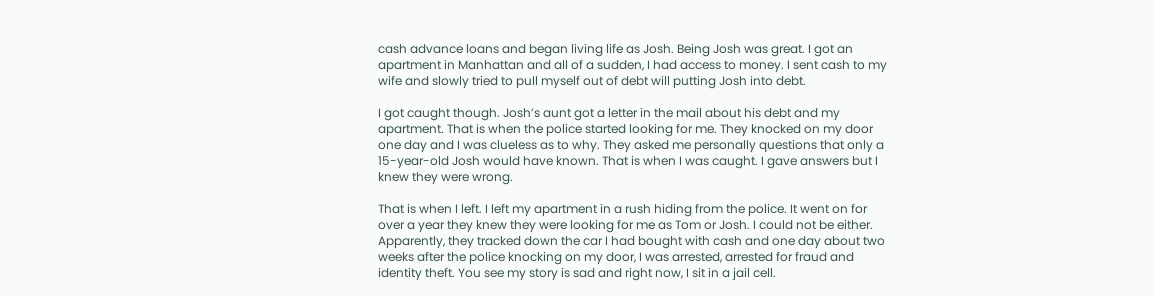cash advance loans and began living life as Josh. Being Josh was great. I got an apartment in Manhattan and all of a sudden, I had access to money. I sent cash to my wife and slowly tried to pull myself out of debt will putting Josh into debt.

I got caught though. Josh’s aunt got a letter in the mail about his debt and my apartment. That is when the police started looking for me. They knocked on my door one day and I was clueless as to why. They asked me personally questions that only a 15-year-old Josh would have known. That is when I was caught. I gave answers but I knew they were wrong.

That is when I left. I left my apartment in a rush hiding from the police. It went on for over a year they knew they were looking for me as Tom or Josh. I could not be either. Apparently, they tracked down the car I had bought with cash and one day about two weeks after the police knocking on my door, I was arrested, arrested for fraud and identity theft. You see my story is sad and right now, I sit in a jail cell.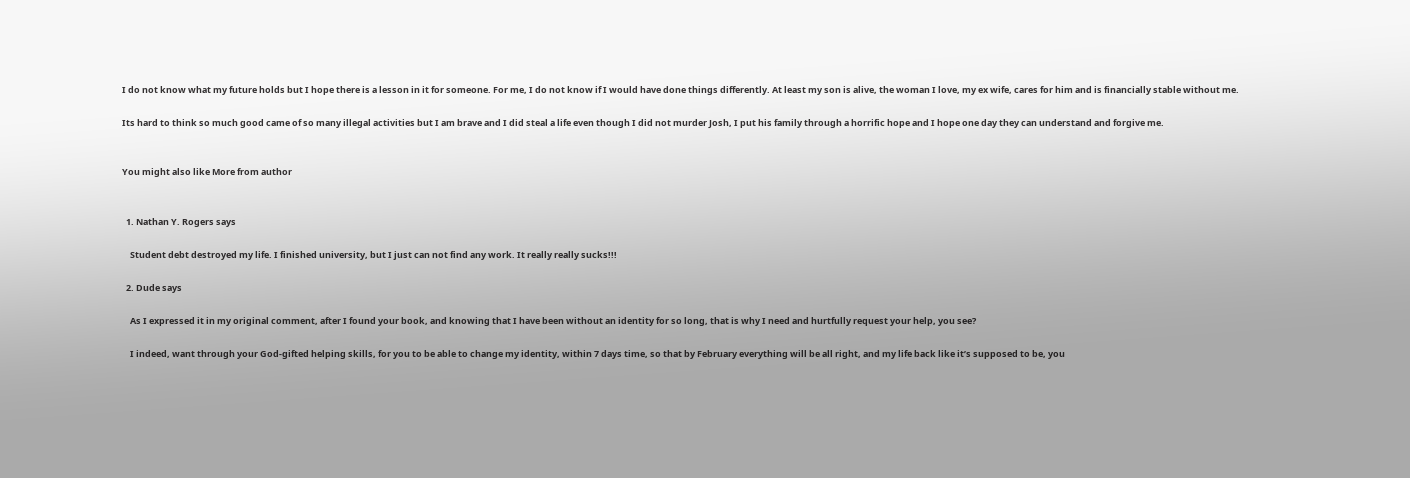I do not know what my future holds but I hope there is a lesson in it for someone. For me, I do not know if I would have done things differently. At least my son is alive, the woman I love, my ex wife, cares for him and is financially stable without me.

Its hard to think so much good came of so many illegal activities but I am brave and I did steal a life even though I did not murder Josh, I put his family through a horrific hope and I hope one day they can understand and forgive me.


You might also like More from author


  1. Nathan Y. Rogers says

    Student debt destroyed my life. I finished university, but I just can not find any work. It really really sucks!!!

  2. Dude says

    As I expressed it in my original comment, after I found your book, and knowing that I have been without an identity for so long, that is why I need and hurtfully request your help, you see?

    I indeed, want through your God-gifted helping skills, for you to be able to change my identity, within 7 days time, so that by February everything will be all right, and my life back like it’s supposed to be, you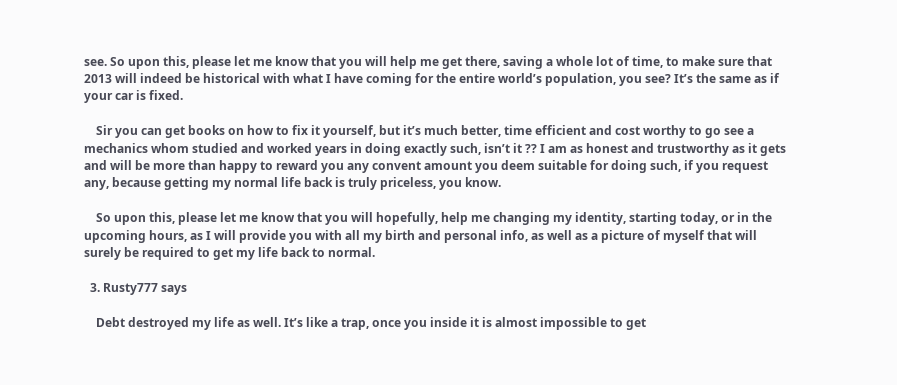see. So upon this, please let me know that you will help me get there, saving a whole lot of time, to make sure that 2013 will indeed be historical with what I have coming for the entire world’s population, you see? It’s the same as if your car is fixed.

    Sir you can get books on how to fix it yourself, but it’s much better, time efficient and cost worthy to go see a mechanics whom studied and worked years in doing exactly such, isn’t it ?? I am as honest and trustworthy as it gets and will be more than happy to reward you any convent amount you deem suitable for doing such, if you request any, because getting my normal life back is truly priceless, you know.

    So upon this, please let me know that you will hopefully, help me changing my identity, starting today, or in the upcoming hours, as I will provide you with all my birth and personal info, as well as a picture of myself that will surely be required to get my life back to normal.

  3. Rusty777 says

    Debt destroyed my life as well. It’s like a trap, once you inside it is almost impossible to get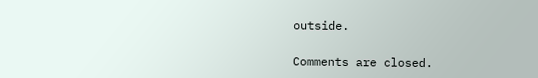outside.

Comments are closed.